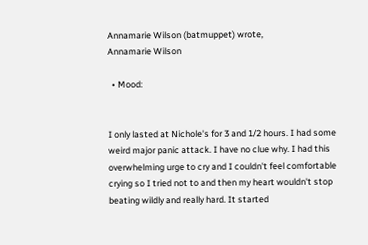Annamarie Wilson (batmuppet) wrote,
Annamarie Wilson

  • Mood:


I only lasted at Nichole's for 3 and 1/2 hours. I had some weird major panic attack. I have no clue why. I had this overwhelming urge to cry and I couldn't feel comfortable crying so I tried not to and then my heart wouldn't stop beating wildly and really hard. It started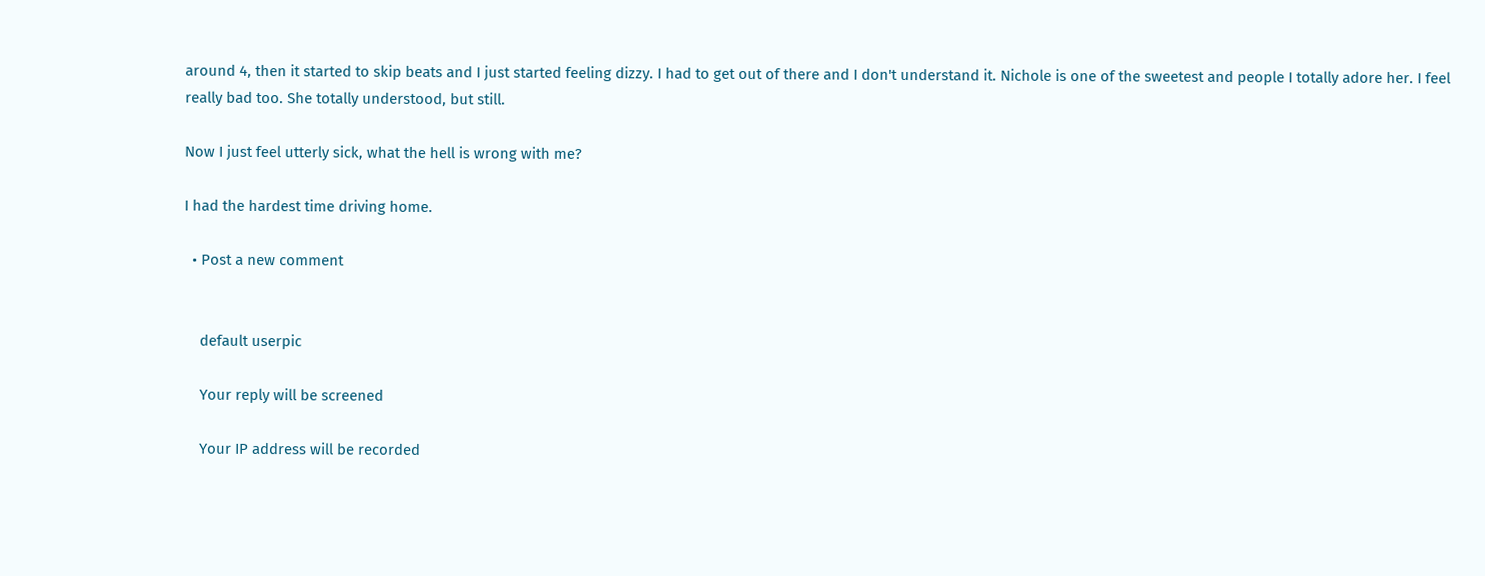around 4, then it started to skip beats and I just started feeling dizzy. I had to get out of there and I don't understand it. Nichole is one of the sweetest and people I totally adore her. I feel really bad too. She totally understood, but still.

Now I just feel utterly sick, what the hell is wrong with me?

I had the hardest time driving home.

  • Post a new comment


    default userpic

    Your reply will be screened

    Your IP address will be recorded